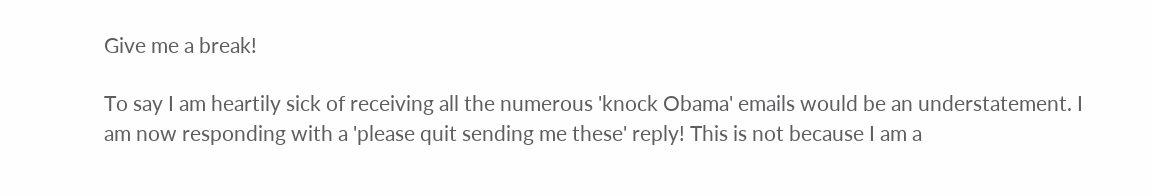Give me a break!

To say I am heartily sick of receiving all the numerous 'knock Obama' emails would be an understatement. I am now responding with a 'please quit sending me these' reply! This is not because I am a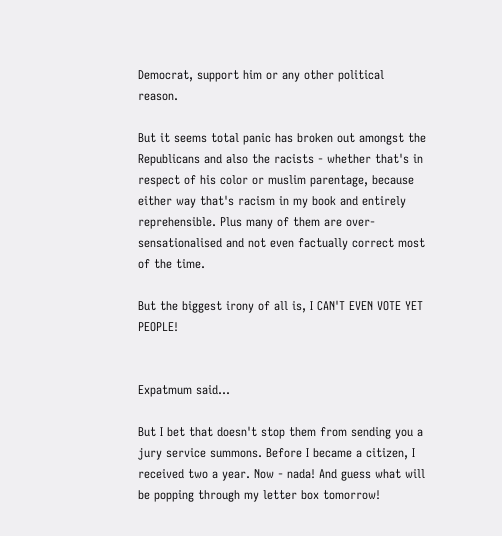Democrat, support him or any other political reason.

But it seems total panic has broken out amongst the Republicans and also the racists - whether that's in respect of his color or muslim parentage, because either way that's racism in my book and entirely reprehensible. Plus many of them are over-sensationalised and not even factually correct most of the time.

But the biggest irony of all is, I CAN'T EVEN VOTE YET PEOPLE!


Expatmum said...

But I bet that doesn't stop them from sending you a jury service summons. Before I became a citizen, I received two a year. Now - nada! And guess what will be popping through my letter box tomorrow!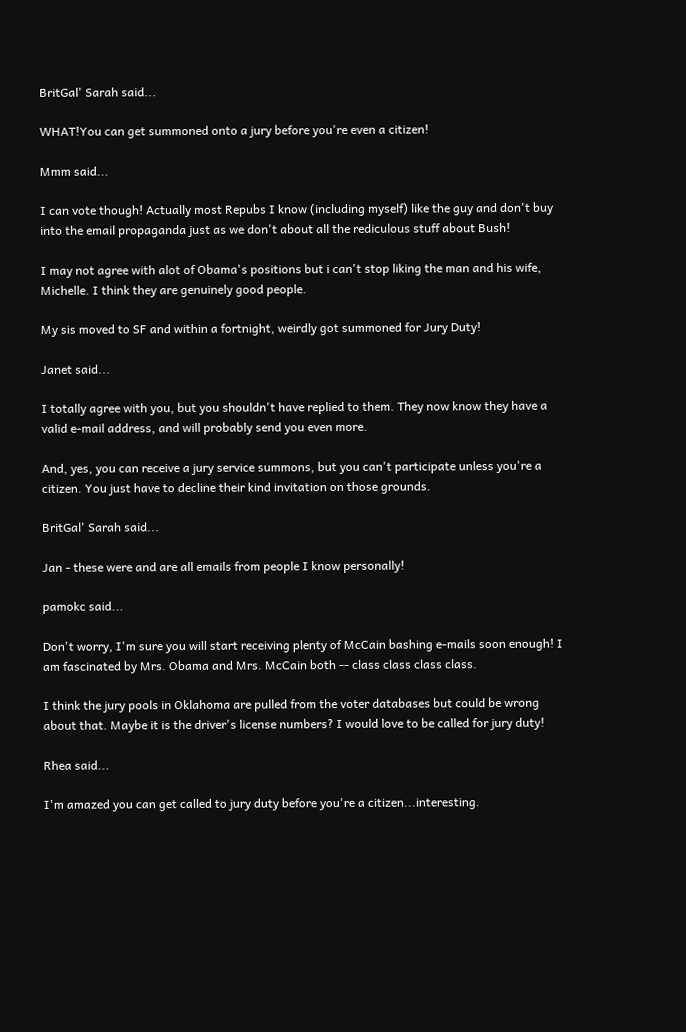BritGal' Sarah said...

WHAT!You can get summoned onto a jury before you're even a citizen!

Mmm said...

I can vote though! Actually most Repubs I know (including myself) like the guy and don't buy into the email propaganda just as we don't about all the rediculous stuff about Bush!

I may not agree with alot of Obama's positions but i can't stop liking the man and his wife, Michelle. I think they are genuinely good people.

My sis moved to SF and within a fortnight, weirdly got summoned for Jury Duty!

Janet said...

I totally agree with you, but you shouldn't have replied to them. They now know they have a valid e-mail address, and will probably send you even more.

And, yes, you can receive a jury service summons, but you can't participate unless you're a citizen. You just have to decline their kind invitation on those grounds.

BritGal' Sarah said...

Jan - these were and are all emails from people I know personally!

pamokc said...

Don't worry, I'm sure you will start receiving plenty of McCain bashing e-mails soon enough! I am fascinated by Mrs. Obama and Mrs. McCain both -- class class class class.

I think the jury pools in Oklahoma are pulled from the voter databases but could be wrong about that. Maybe it is the driver's license numbers? I would love to be called for jury duty!

Rhea said...

I'm amazed you can get called to jury duty before you're a citizen...interesting.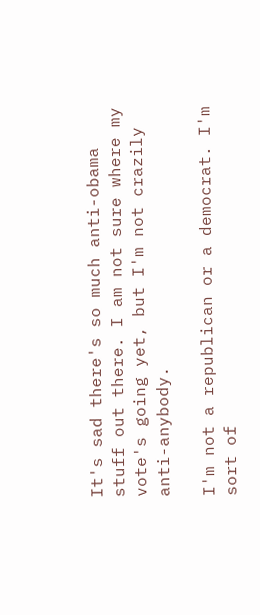It's sad there's so much anti-obama stuff out there. I am not sure where my vote's going yet, but I'm not crazily anti-anybody.

I'm not a republican or a democrat. I'm sort of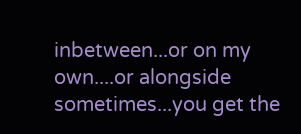inbetween...or on my own....or alongside sometimes...you get the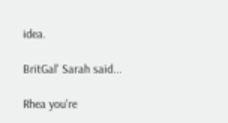idea.

BritGal' Sarah said...

Rhea you're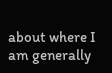about where I am generally